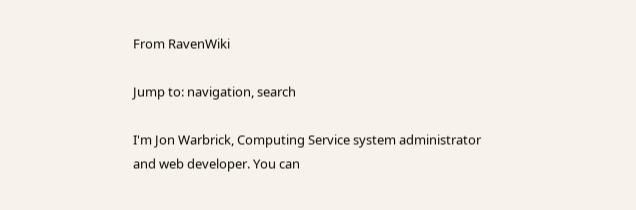From RavenWiki

Jump to: navigation, search

I'm Jon Warbrick, Computing Service system administrator and web developer. You can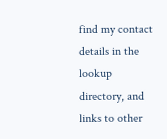find my contact details in the lookup directory, and links to other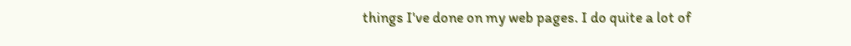things I've done on my web pages. I do quite a lot of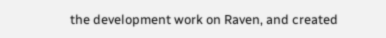the development work on Raven, and created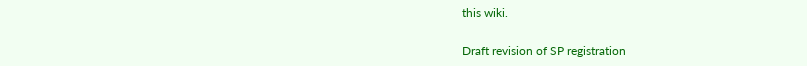this wiki.

Draft revision of SP registration